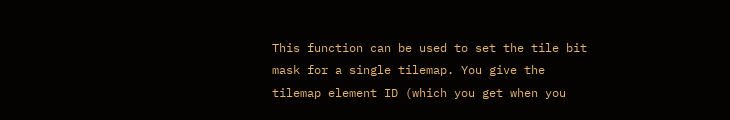This function can be used to set the tile bit mask for a single tilemap. You give the tilemap element ID (which you get when you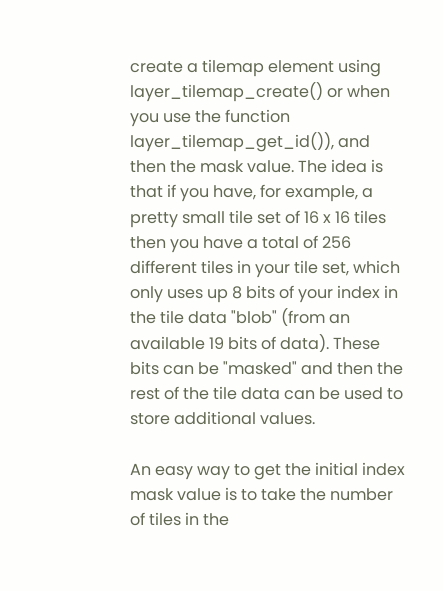create a tilemap element using layer_tilemap_create() or when you use the function layer_tilemap_get_id()), and then the mask value. The idea is that if you have, for example, a pretty small tile set of 16 x 16 tiles then you have a total of 256 different tiles in your tile set, which only uses up 8 bits of your index in the tile data "blob" (from an available 19 bits of data). These bits can be "masked" and then the rest of the tile data can be used to store additional values.

An easy way to get the initial index mask value is to take the number of tiles in the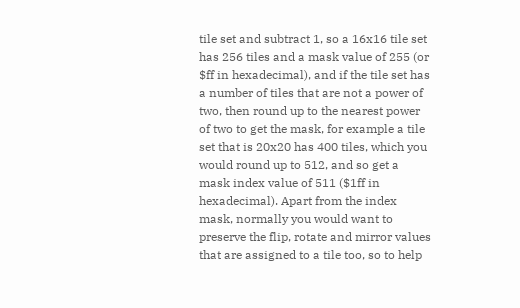tile set and subtract 1, so a 16x16 tile set has 256 tiles and a mask value of 255 (or $ff in hexadecimal), and if the tile set has a number of tiles that are not a power of two, then round up to the nearest power of two to get the mask, for example a tile set that is 20x20 has 400 tiles, which you would round up to 512, and so get a mask index value of 511 ($1ff in hexadecimal). Apart from the index mask, normally you would want to preserve the flip, rotate and mirror values that are assigned to a tile too, so to help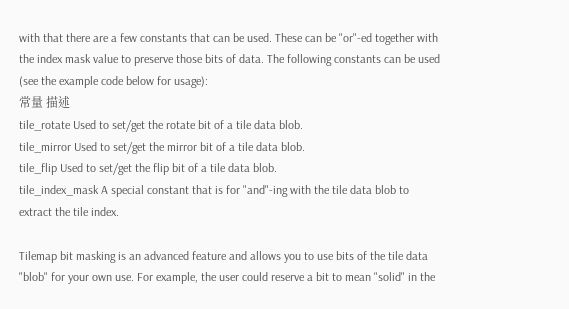with that there are a few constants that can be used. These can be "or"-ed together with the index mask value to preserve those bits of data. The following constants can be used (see the example code below for usage):
常量 描述
tile_rotate Used to set/get the rotate bit of a tile data blob.
tile_mirror Used to set/get the mirror bit of a tile data blob.
tile_flip Used to set/get the flip bit of a tile data blob.
tile_index_mask A special constant that is for "and"-ing with the tile data blob to extract the tile index.

Tilemap bit masking is an advanced feature and allows you to use bits of the tile data "blob" for your own use. For example, the user could reserve a bit to mean "solid" in the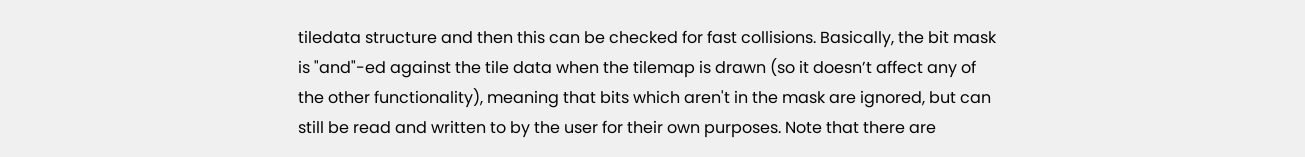tiledata structure and then this can be checked for fast collisions. Basically, the bit mask is "and"-ed against the tile data when the tilemap is drawn (so it doesn’t affect any of the other functionality), meaning that bits which aren't in the mask are ignored, but can still be read and written to by the user for their own purposes. Note that there are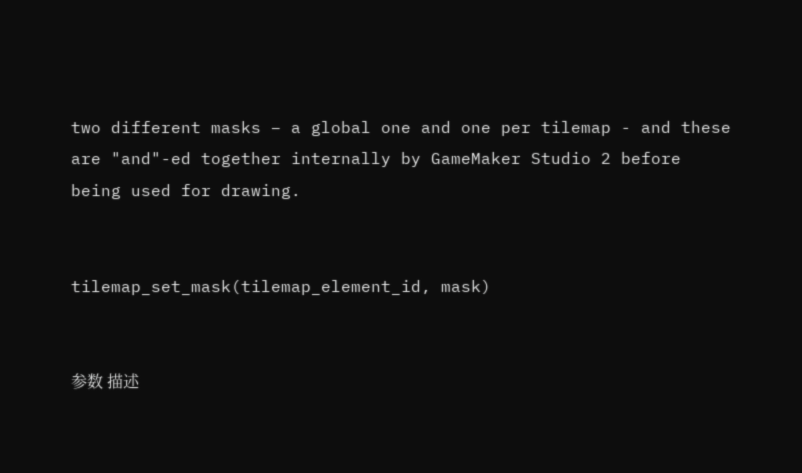two different masks – a global one and one per tilemap - and these are "and"-ed together internally by GameMaker Studio 2 before being used for drawing.


tilemap_set_mask(tilemap_element_id, mask)


参数 描述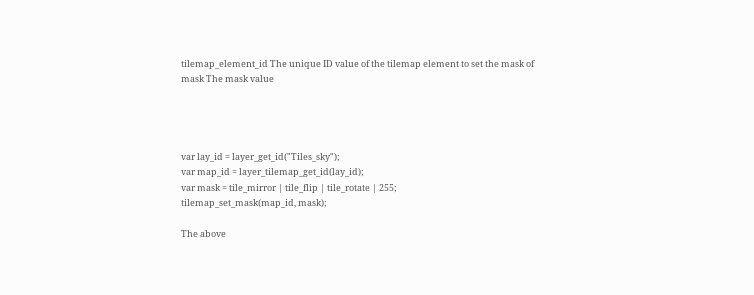tilemap_element_id The unique ID value of the tilemap element to set the mask of
mask The mask value




var lay_id = layer_get_id("Tiles_sky");
var map_id = layer_tilemap_get_id(lay_id);
var mask = tile_mirror | tile_flip | tile_rotate | 255;
tilemap_set_mask(map_id, mask);

The above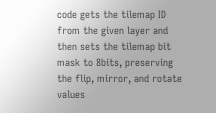code gets the tilemap ID from the given layer and then sets the tilemap bit mask to 8bits, preserving the flip, mirror, and rotate values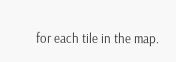for each tile in the map.